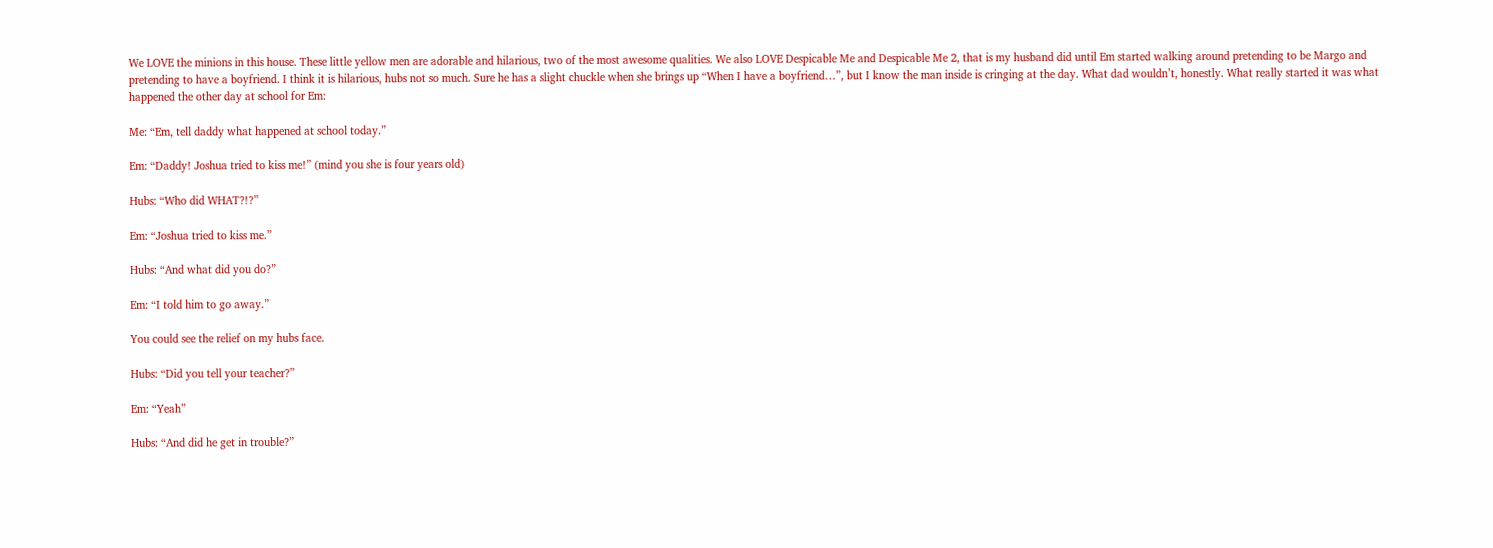We LOVE the minions in this house. These little yellow men are adorable and hilarious, two of the most awesome qualities. We also LOVE Despicable Me and Despicable Me 2, that is my husband did until Em started walking around pretending to be Margo and pretending to have a boyfriend. I think it is hilarious, hubs not so much. Sure he has a slight chuckle when she brings up “When I have a boyfriend…”, but I know the man inside is cringing at the day. What dad wouldn’t, honestly. What really started it was what happened the other day at school for Em:

Me: “Em, tell daddy what happened at school today.”

Em: “Daddy! Joshua tried to kiss me!” (mind you she is four years old)

Hubs: “Who did WHAT?!?”

Em: “Joshua tried to kiss me.”

Hubs: “And what did you do?”

Em: “I told him to go away.”

You could see the relief on my hubs face.

Hubs: “Did you tell your teacher?”

Em: “Yeah”

Hubs: “And did he get in trouble?”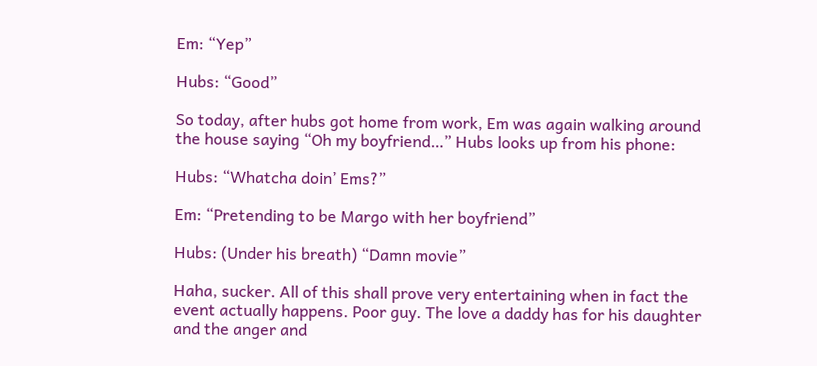Em: “Yep”

Hubs: “Good”

So today, after hubs got home from work, Em was again walking around the house saying “Oh my boyfriend…” Hubs looks up from his phone:

Hubs: “Whatcha doin’ Ems?”

Em: “Pretending to be Margo with her boyfriend”

Hubs: (Under his breath) “Damn movie”

Haha, sucker. All of this shall prove very entertaining when in fact the event actually happens. Poor guy. The love a daddy has for his daughter and the anger and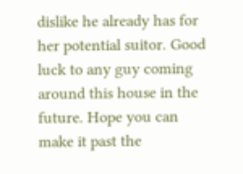dislike he already has for her potential suitor. Good luck to any guy coming around this house in the future. Hope you can make it past the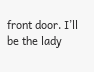front door. I’ll be the lady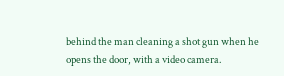behind the man cleaning a shot gun when he opens the door, with a video camera.